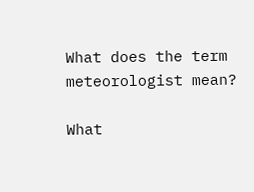What does the term meteorologist mean?

What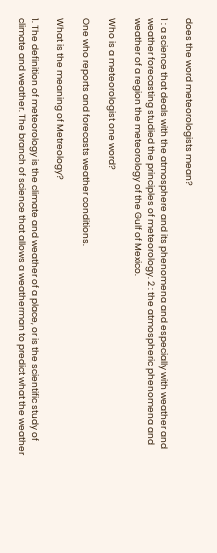does the word meteorologists mean?

1 : a science that deals with the atmosphere and its phenomena and especially with weather and weather forecasting studied the principles of meteorology. 2 : the atmospheric phenomena and weather of a region the meteorology of the Gulf of Mexico.

Who is a meteorologist one word?

One who reports and forecasts weather conditions.

What is the meaning of Metreology?

1. The definition of meteorology is the climate and weather of a place, or is the scientific study of climate and weather. The branch of science that allows a weatherman to predict what the weather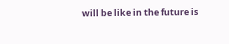will be like in the future is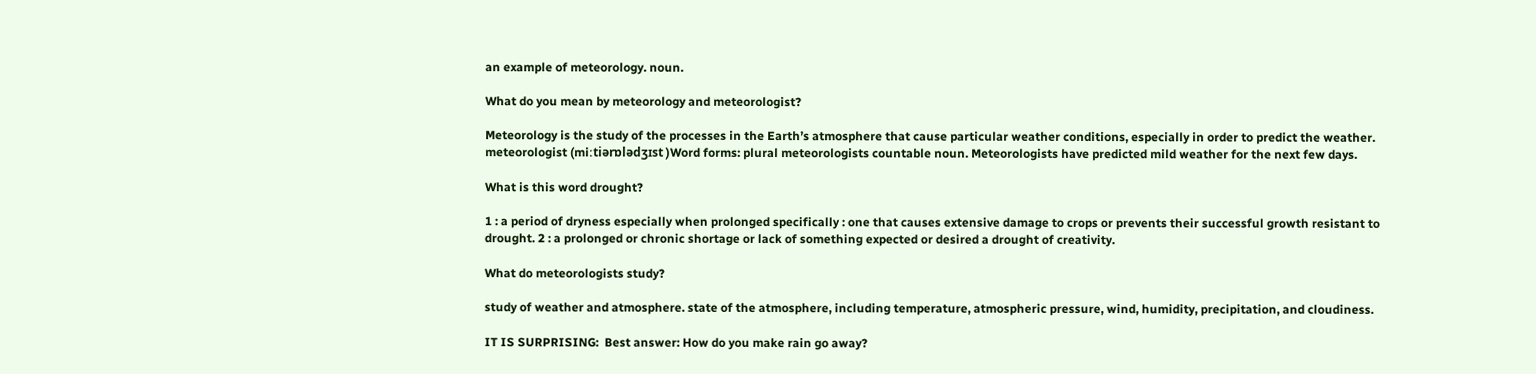an example of meteorology. noun.

What do you mean by meteorology and meteorologist?

Meteorology is the study of the processes in the Earth’s atmosphere that cause particular weather conditions, especially in order to predict the weather. meteorologist (miːtiərɒlədʒɪst )Word forms: plural meteorologists countable noun. Meteorologists have predicted mild weather for the next few days.

What is this word drought?

1 : a period of dryness especially when prolonged specifically : one that causes extensive damage to crops or prevents their successful growth resistant to drought. 2 : a prolonged or chronic shortage or lack of something expected or desired a drought of creativity.

What do meteorologists study?

study of weather and atmosphere. state of the atmosphere, including temperature, atmospheric pressure, wind, humidity, precipitation, and cloudiness.

IT IS SURPRISING:  Best answer: How do you make rain go away?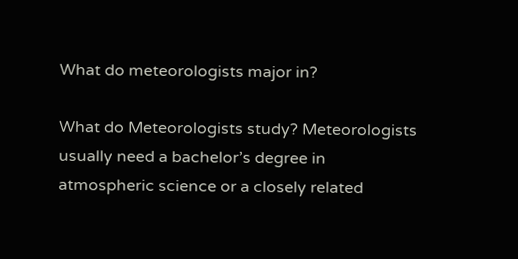What do meteorologists major in?

What do Meteorologists study? Meteorologists usually need a bachelor’s degree in atmospheric science or a closely related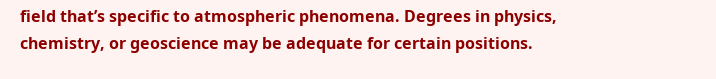field that’s specific to atmospheric phenomena. Degrees in physics, chemistry, or geoscience may be adequate for certain positions.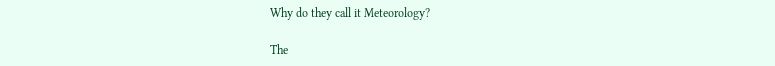Why do they call it Meteorology?

The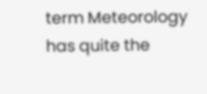term Meteorology has quite the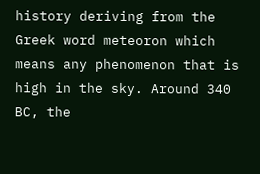history deriving from the Greek word meteoron which means any phenomenon that is high in the sky. Around 340 BC, the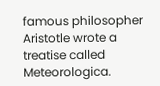famous philosopher Aristotle wrote a treatise called Meteorologica.